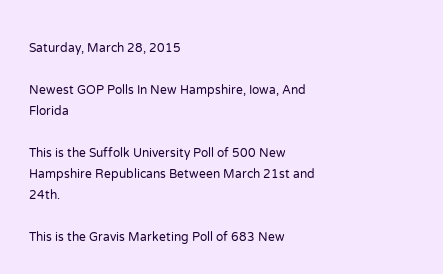Saturday, March 28, 2015

Newest GOP Polls In New Hampshire, Iowa, And Florida

This is the Suffolk University Poll of 500 New Hampshire Republicans Between March 21st and 24th.

This is the Gravis Marketing Poll of 683 New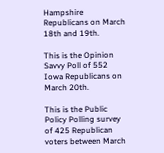Hampshire Republicans on March 18th and 19th.

This is the Opinion Savvy Poll of 552 Iowa Republicans on March 20th.

This is the Public Policy Polling survey of 425 Republican voters between March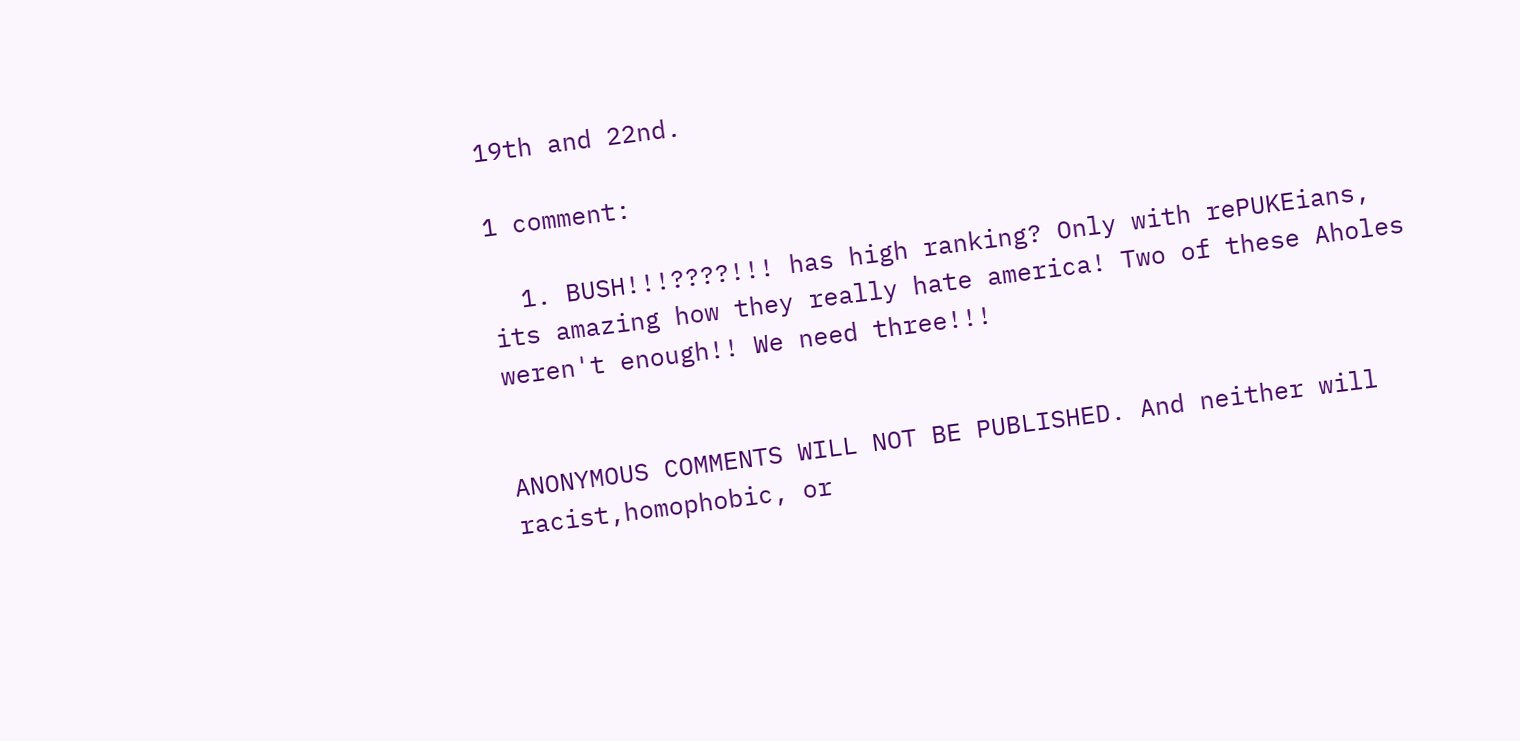19th and 22nd.

1 comment:

  1. BUSH!!!????!!! has high ranking? Only with rePUKEians, its amazing how they really hate america! Two of these Aholes weren't enough!! We need three!!!


ANONYMOUS COMMENTS WILL NOT BE PUBLISHED. And neither will racist,homophobic, or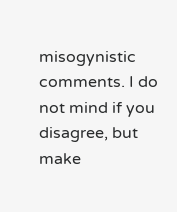misogynistic comments. I do not mind if you disagree, but make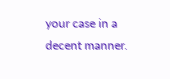your case in a decent manner.